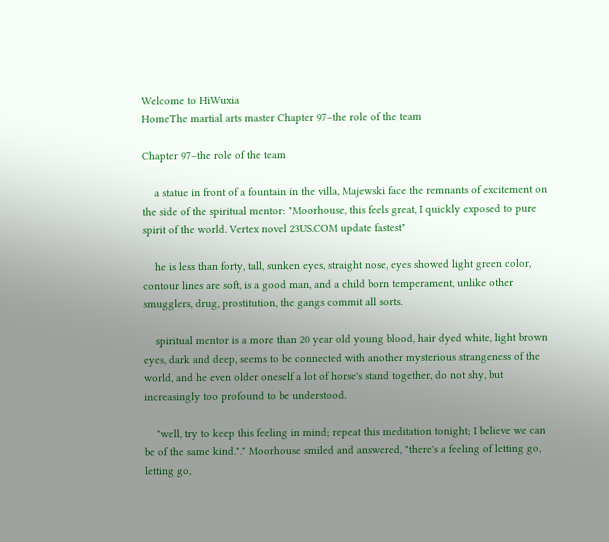Welcome to HiWuxia
HomeThe martial arts master Chapter 97–the role of the team

Chapter 97–the role of the team

    a statue in front of a fountain in the villa, Majewski face the remnants of excitement on the side of the spiritual mentor: "Moorhouse, this feels great, I quickly exposed to pure spirit of the world. Vertex novel 23US.COM update fastest"

    he is less than forty, tall, sunken eyes, straight nose, eyes showed light green color, contour lines are soft, is a good man, and a child born temperament, unlike other smugglers, drug, prostitution, the gangs commit all sorts.

    spiritual mentor is a more than 20 year old young blood, hair dyed white, light brown eyes, dark and deep, seems to be connected with another mysterious strangeness of the world, and he even older oneself a lot of horse's stand together, do not shy, but increasingly too profound to be understood.

    "well, try to keep this feeling in mind; repeat this meditation tonight; I believe we can be of the same kind."." Moorhouse smiled and answered, "there's a feeling of letting go, letting go,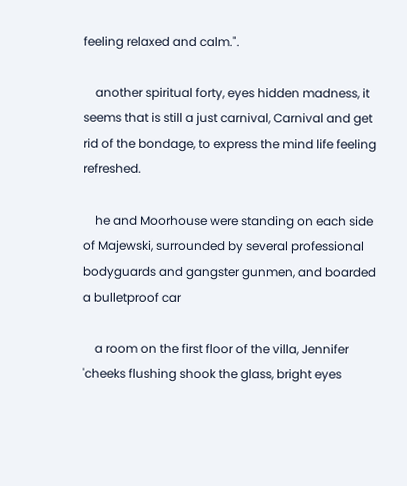feeling relaxed and calm.".

    another spiritual forty, eyes hidden madness, it seems that is still a just carnival, Carnival and get rid of the bondage, to express the mind life feeling refreshed.

    he and Moorhouse were standing on each side of Majewski, surrounded by several professional bodyguards and gangster gunmen, and boarded a bulletproof car

    a room on the first floor of the villa, Jennifer 'cheeks flushing shook the glass, bright eyes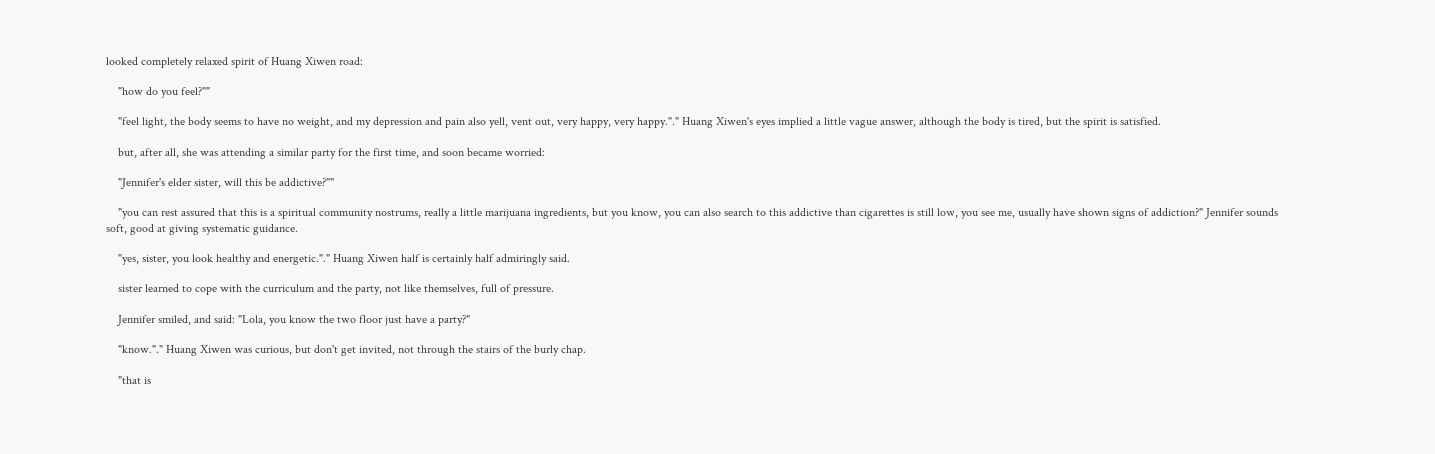looked completely relaxed spirit of Huang Xiwen road:

    "how do you feel?""

    "feel light, the body seems to have no weight, and my depression and pain also yell, vent out, very happy, very happy."." Huang Xiwen's eyes implied a little vague answer, although the body is tired, but the spirit is satisfied.

    but, after all, she was attending a similar party for the first time, and soon became worried:

    "Jennifer's elder sister, will this be addictive?""

    "you can rest assured that this is a spiritual community nostrums, really a little marijuana ingredients, but you know, you can also search to this addictive than cigarettes is still low, you see me, usually have shown signs of addiction?" Jennifer sounds soft, good at giving systematic guidance.

    "yes, sister, you look healthy and energetic."." Huang Xiwen half is certainly half admiringly said.

    sister learned to cope with the curriculum and the party, not like themselves, full of pressure.

    Jennifer smiled, and said: "Lola, you know the two floor just have a party?"

    "know."." Huang Xiwen was curious, but don't get invited, not through the stairs of the burly chap.

    "that is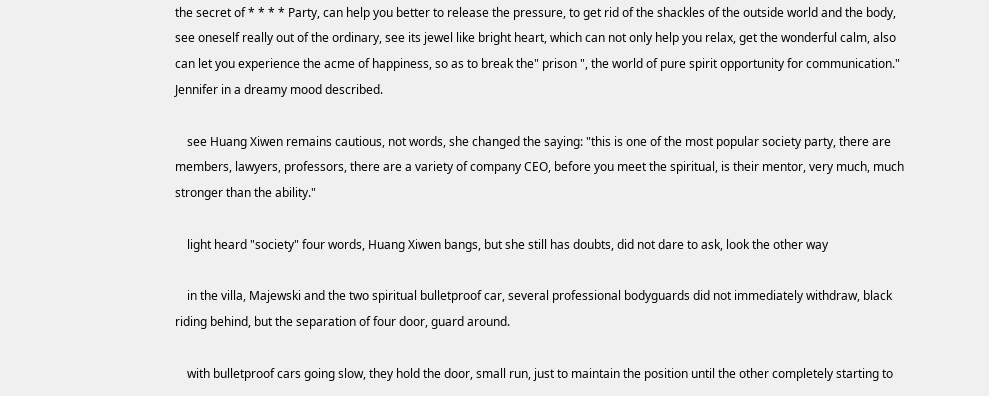the secret of * * * * Party, can help you better to release the pressure, to get rid of the shackles of the outside world and the body, see oneself really out of the ordinary, see its jewel like bright heart, which can not only help you relax, get the wonderful calm, also can let you experience the acme of happiness, so as to break the" prison ", the world of pure spirit opportunity for communication." Jennifer in a dreamy mood described.

    see Huang Xiwen remains cautious, not words, she changed the saying: "this is one of the most popular society party, there are members, lawyers, professors, there are a variety of company CEO, before you meet the spiritual, is their mentor, very much, much stronger than the ability."

    light heard "society" four words, Huang Xiwen bangs, but she still has doubts, did not dare to ask, look the other way

    in the villa, Majewski and the two spiritual bulletproof car, several professional bodyguards did not immediately withdraw, black riding behind, but the separation of four door, guard around.

    with bulletproof cars going slow, they hold the door, small run, just to maintain the position until the other completely starting to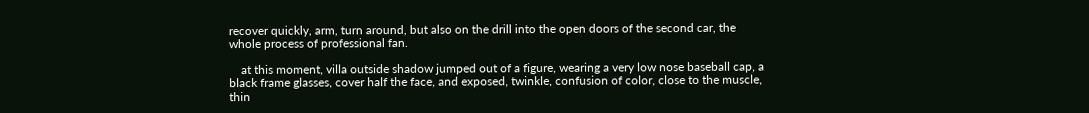recover quickly, arm, turn around, but also on the drill into the open doors of the second car, the whole process of professional fan.

    at this moment, villa outside shadow jumped out of a figure, wearing a very low nose baseball cap, a black frame glasses, cover half the face, and exposed, twinkle, confusion of color, close to the muscle, thin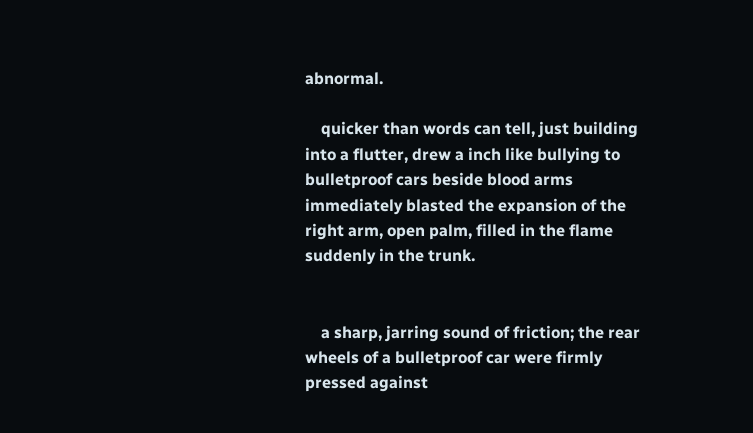abnormal.

    quicker than words can tell, just building into a flutter, drew a inch like bullying to bulletproof cars beside blood arms immediately blasted the expansion of the right arm, open palm, filled in the flame suddenly in the trunk.


    a sharp, jarring sound of friction; the rear wheels of a bulletproof car were firmly pressed against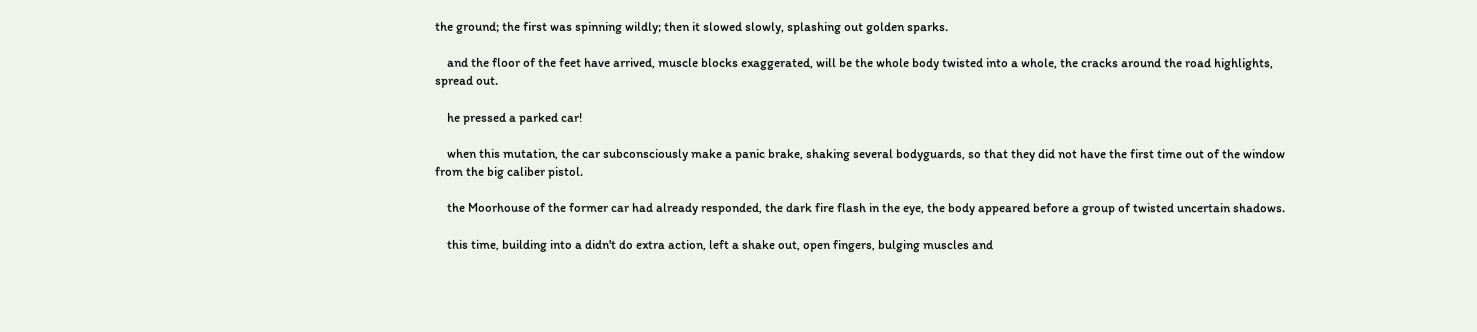the ground; the first was spinning wildly; then it slowed slowly, splashing out golden sparks.

    and the floor of the feet have arrived, muscle blocks exaggerated, will be the whole body twisted into a whole, the cracks around the road highlights, spread out.

    he pressed a parked car!

    when this mutation, the car subconsciously make a panic brake, shaking several bodyguards, so that they did not have the first time out of the window from the big caliber pistol.

    the Moorhouse of the former car had already responded, the dark fire flash in the eye, the body appeared before a group of twisted uncertain shadows.

    this time, building into a didn't do extra action, left a shake out, open fingers, bulging muscles and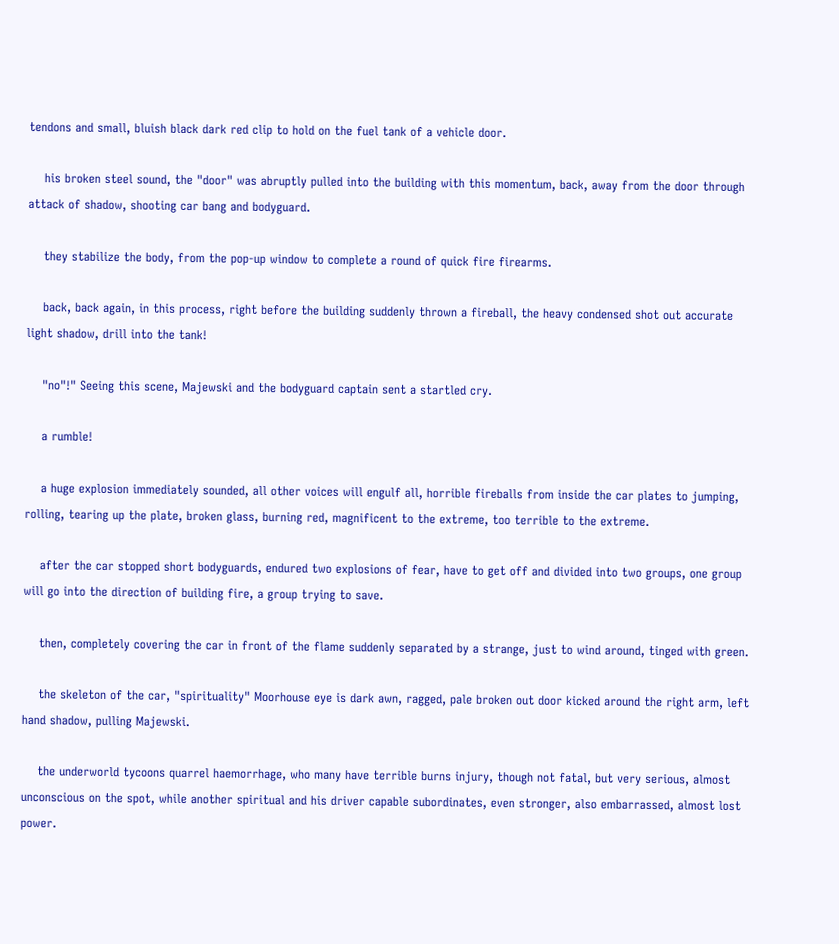tendons and small, bluish black dark red clip to hold on the fuel tank of a vehicle door.

    his broken steel sound, the "door" was abruptly pulled into the building with this momentum, back, away from the door through attack of shadow, shooting car bang and bodyguard.

    they stabilize the body, from the pop-up window to complete a round of quick fire firearms.

    back, back again, in this process, right before the building suddenly thrown a fireball, the heavy condensed shot out accurate light shadow, drill into the tank!

    "no"!" Seeing this scene, Majewski and the bodyguard captain sent a startled cry.

    a rumble!

    a huge explosion immediately sounded, all other voices will engulf all, horrible fireballs from inside the car plates to jumping, rolling, tearing up the plate, broken glass, burning red, magnificent to the extreme, too terrible to the extreme.

    after the car stopped short bodyguards, endured two explosions of fear, have to get off and divided into two groups, one group will go into the direction of building fire, a group trying to save.

    then, completely covering the car in front of the flame suddenly separated by a strange, just to wind around, tinged with green.

    the skeleton of the car, "spirituality" Moorhouse eye is dark awn, ragged, pale broken out door kicked around the right arm, left hand shadow, pulling Majewski.

    the underworld tycoons quarrel haemorrhage, who many have terrible burns injury, though not fatal, but very serious, almost unconscious on the spot, while another spiritual and his driver capable subordinates, even stronger, also embarrassed, almost lost power.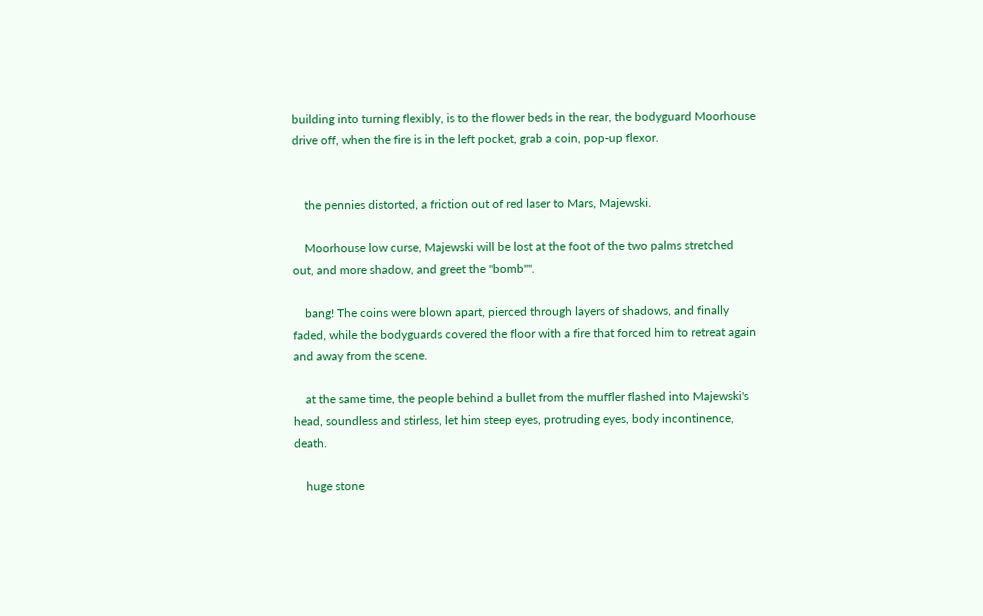building into turning flexibly, is to the flower beds in the rear, the bodyguard Moorhouse drive off, when the fire is in the left pocket, grab a coin, pop-up flexor.


    the pennies distorted, a friction out of red laser to Mars, Majewski.

    Moorhouse low curse, Majewski will be lost at the foot of the two palms stretched out, and more shadow, and greet the "bomb"".

    bang! The coins were blown apart, pierced through layers of shadows, and finally faded, while the bodyguards covered the floor with a fire that forced him to retreat again and away from the scene.

    at the same time, the people behind a bullet from the muffler flashed into Majewski's head, soundless and stirless, let him steep eyes, protruding eyes, body incontinence, death.

    huge stone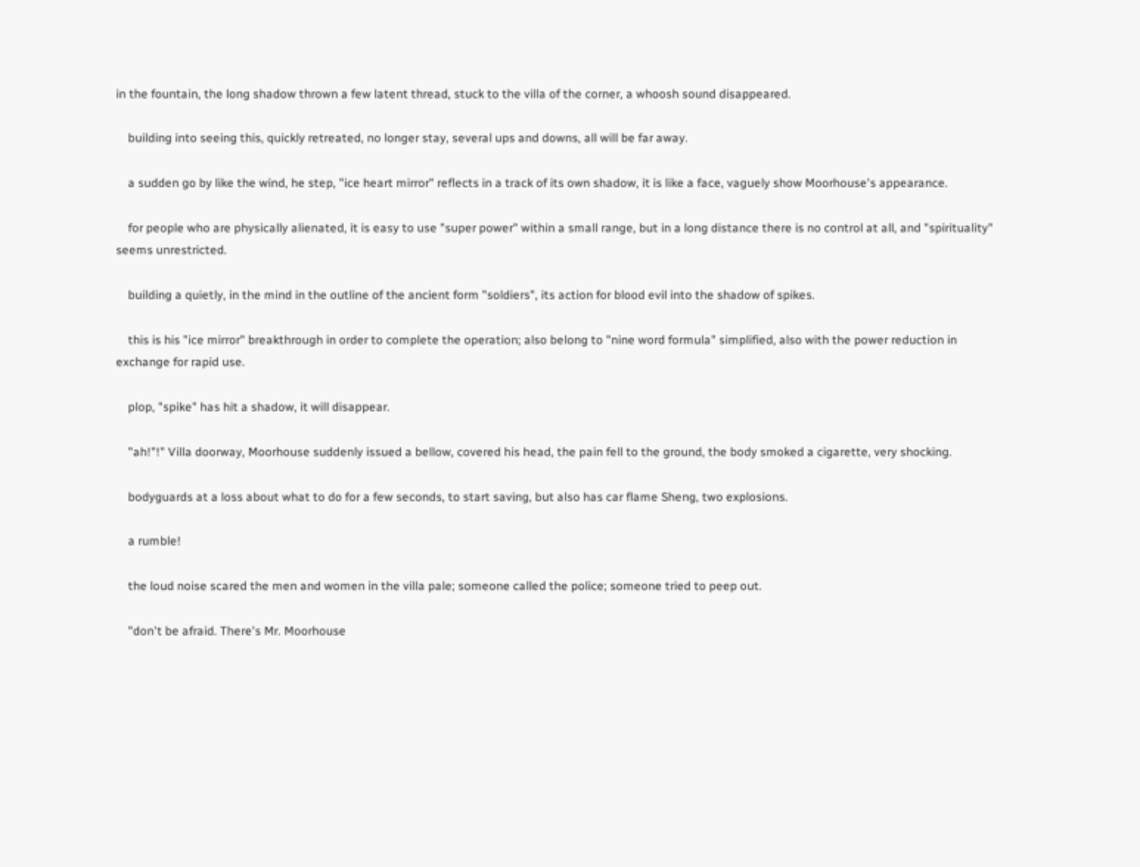in the fountain, the long shadow thrown a few latent thread, stuck to the villa of the corner, a whoosh sound disappeared.

    building into seeing this, quickly retreated, no longer stay, several ups and downs, all will be far away.

    a sudden go by like the wind, he step, "ice heart mirror" reflects in a track of its own shadow, it is like a face, vaguely show Moorhouse's appearance.

    for people who are physically alienated, it is easy to use "super power" within a small range, but in a long distance there is no control at all, and "spirituality" seems unrestricted.

    building a quietly, in the mind in the outline of the ancient form "soldiers", its action for blood evil into the shadow of spikes.

    this is his "ice mirror" breakthrough in order to complete the operation; also belong to "nine word formula" simplified, also with the power reduction in exchange for rapid use.

    plop, "spike" has hit a shadow, it will disappear.

    "ah!"!" Villa doorway, Moorhouse suddenly issued a bellow, covered his head, the pain fell to the ground, the body smoked a cigarette, very shocking.

    bodyguards at a loss about what to do for a few seconds, to start saving, but also has car flame Sheng, two explosions.

    a rumble!

    the loud noise scared the men and women in the villa pale; someone called the police; someone tried to peep out.

    "don't be afraid. There's Mr. Moorhouse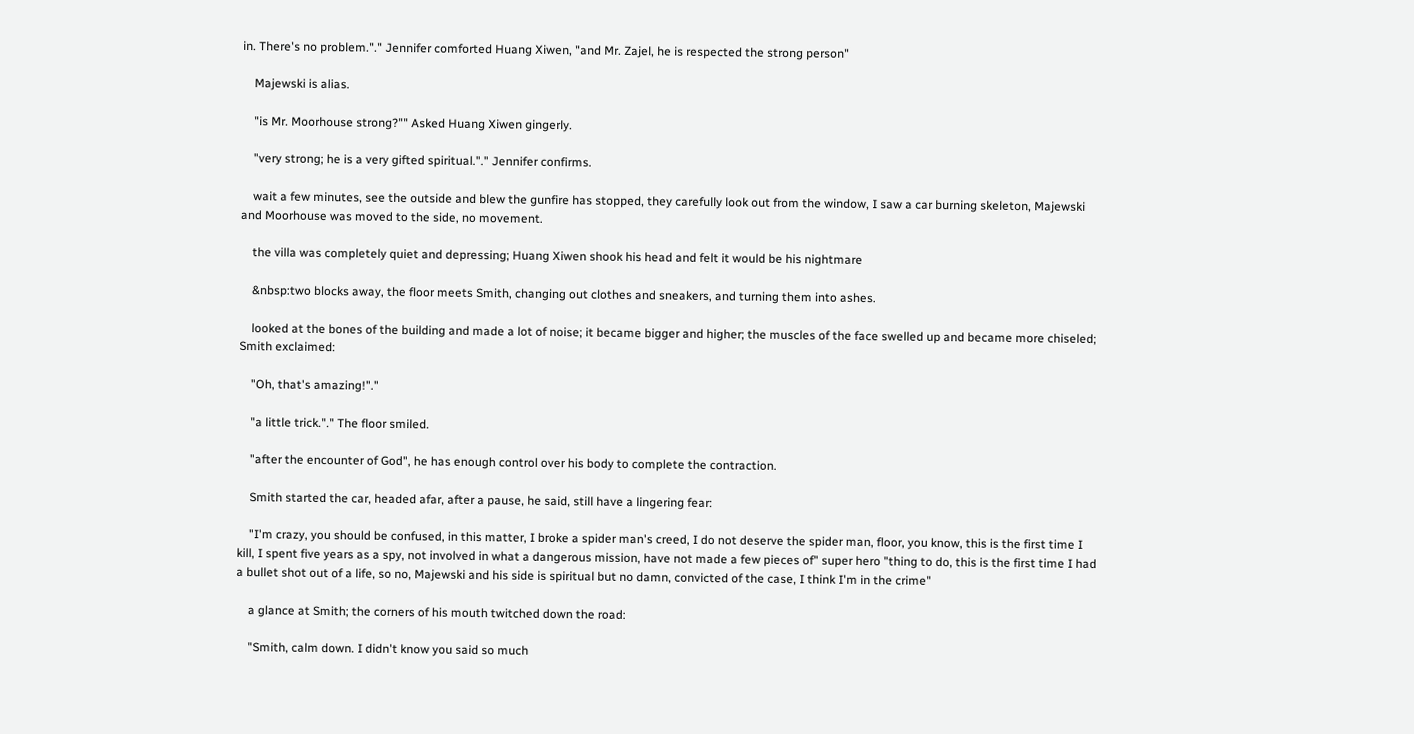in. There's no problem."." Jennifer comforted Huang Xiwen, "and Mr. Zajel, he is respected the strong person"

    Majewski is alias.

    "is Mr. Moorhouse strong?"" Asked Huang Xiwen gingerly.

    "very strong; he is a very gifted spiritual."." Jennifer confirms.

    wait a few minutes, see the outside and blew the gunfire has stopped, they carefully look out from the window, I saw a car burning skeleton, Majewski and Moorhouse was moved to the side, no movement.

    the villa was completely quiet and depressing; Huang Xiwen shook his head and felt it would be his nightmare

    &nbsp:two blocks away, the floor meets Smith, changing out clothes and sneakers, and turning them into ashes.

    looked at the bones of the building and made a lot of noise; it became bigger and higher; the muscles of the face swelled up and became more chiseled; Smith exclaimed:

    "Oh, that's amazing!"."

    "a little trick."." The floor smiled.

    "after the encounter of God", he has enough control over his body to complete the contraction.

    Smith started the car, headed afar, after a pause, he said, still have a lingering fear:

    "I'm crazy, you should be confused, in this matter, I broke a spider man's creed, I do not deserve the spider man, floor, you know, this is the first time I kill, I spent five years as a spy, not involved in what a dangerous mission, have not made a few pieces of" super hero "thing to do, this is the first time I had a bullet shot out of a life, so no, Majewski and his side is spiritual but no damn, convicted of the case, I think I'm in the crime"

    a glance at Smith; the corners of his mouth twitched down the road:

    "Smith, calm down. I didn't know you said so much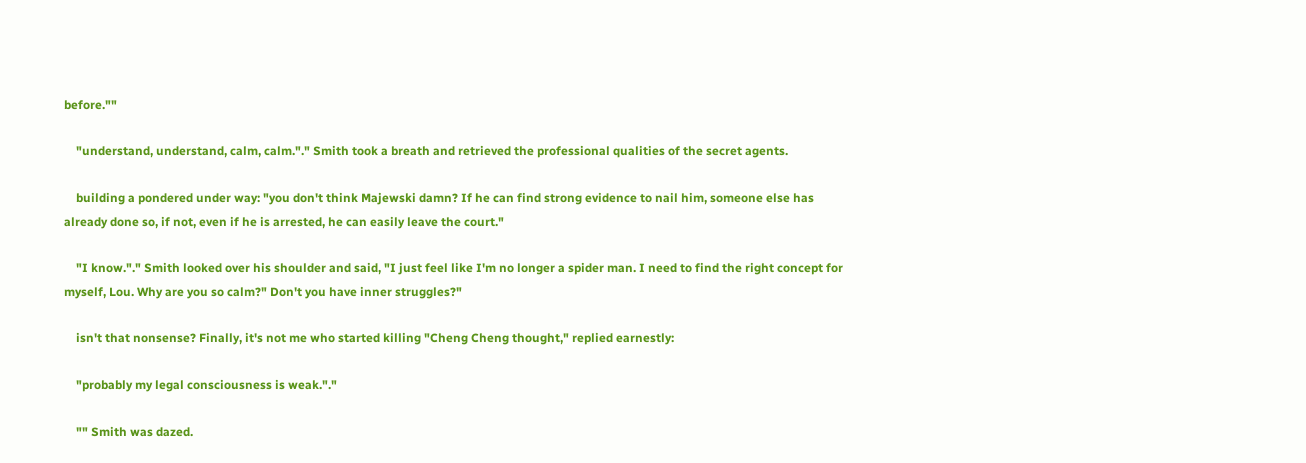before.""

    "understand, understand, calm, calm."." Smith took a breath and retrieved the professional qualities of the secret agents.

    building a pondered under way: "you don't think Majewski damn? If he can find strong evidence to nail him, someone else has already done so, if not, even if he is arrested, he can easily leave the court."

    "I know."." Smith looked over his shoulder and said, "I just feel like I'm no longer a spider man. I need to find the right concept for myself, Lou. Why are you so calm?" Don't you have inner struggles?"

    isn't that nonsense? Finally, it's not me who started killing "Cheng Cheng thought," replied earnestly:

    "probably my legal consciousness is weak."."

    "" Smith was dazed.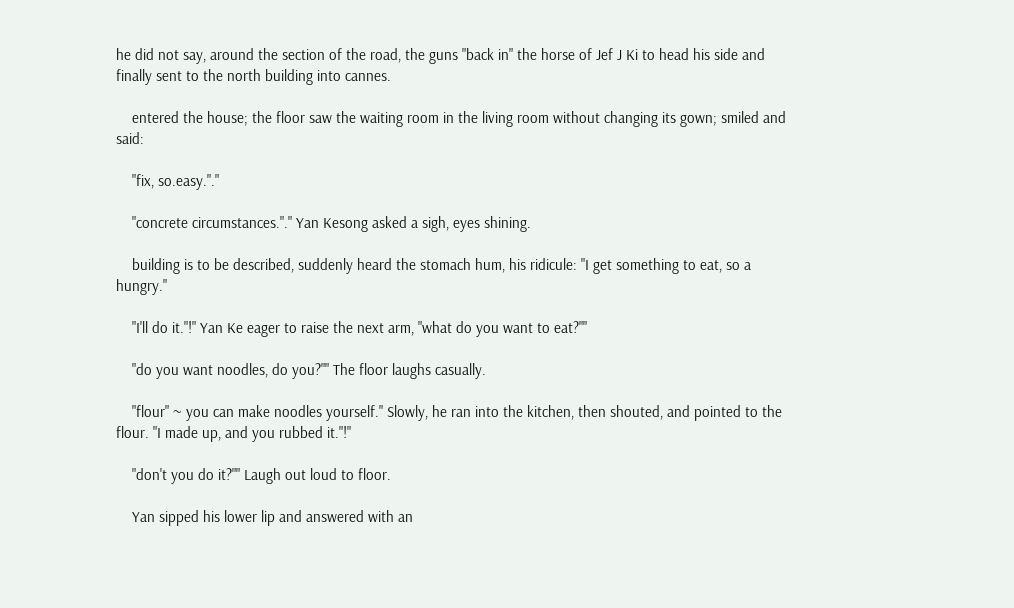he did not say, around the section of the road, the guns "back in" the horse of Jef J Ki to head his side and finally sent to the north building into cannes.

    entered the house; the floor saw the waiting room in the living room without changing its gown; smiled and said:

    "fix, so.easy."."

    "concrete circumstances."." Yan Kesong asked a sigh, eyes shining.

    building is to be described, suddenly heard the stomach hum, his ridicule: "I get something to eat, so a hungry."

    "I'll do it."!" Yan Ke eager to raise the next arm, "what do you want to eat?""

    "do you want noodles, do you?"" The floor laughs casually.

    "flour" ~ you can make noodles yourself." Slowly, he ran into the kitchen, then shouted, and pointed to the flour. "I made up, and you rubbed it."!"

    "don't you do it?"" Laugh out loud to floor.

    Yan sipped his lower lip and answered with an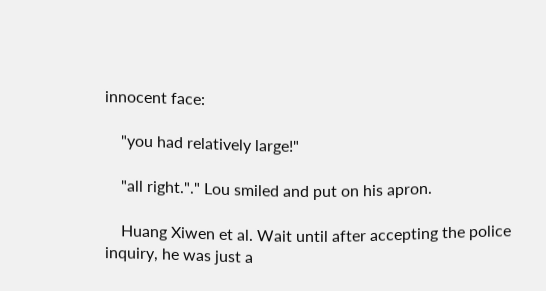innocent face:

    "you had relatively large!"

    "all right."." Lou smiled and put on his apron.

    Huang Xiwen et al. Wait until after accepting the police inquiry, he was just a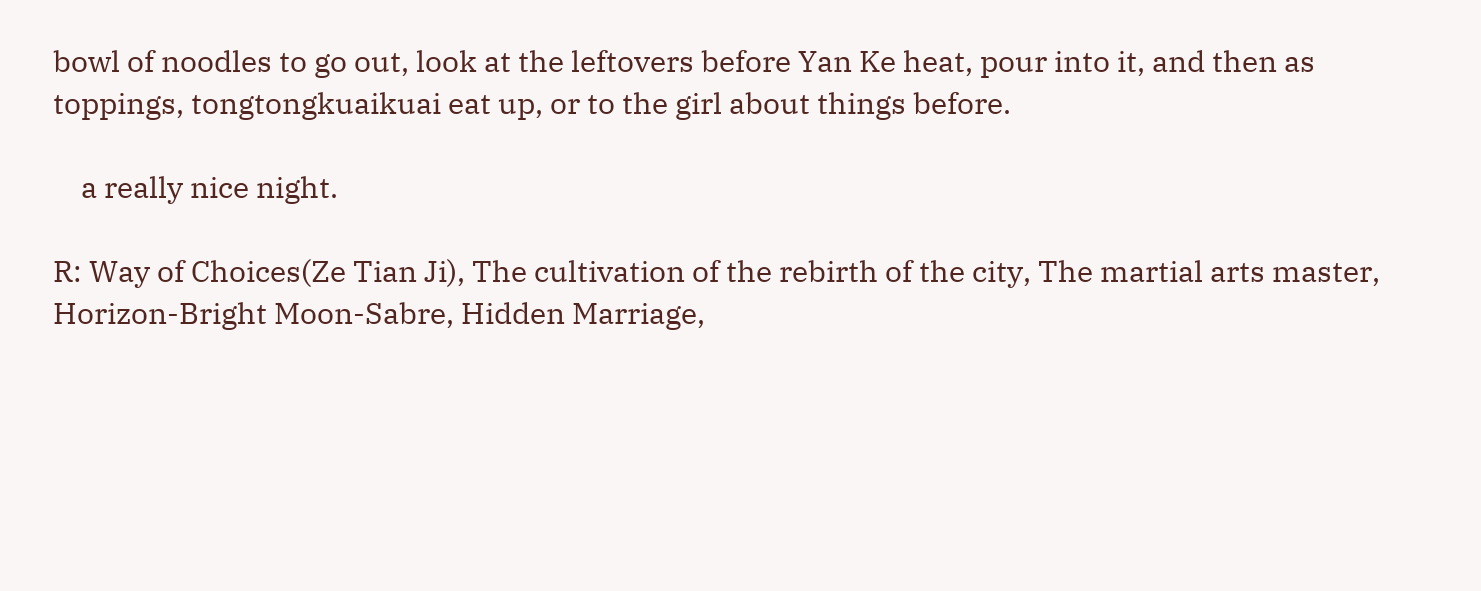bowl of noodles to go out, look at the leftovers before Yan Ke heat, pour into it, and then as toppings, tongtongkuaikuai eat up, or to the girl about things before.

    a really nice night.

R: Way of Choices(Ze Tian Ji), The cultivation of the rebirth of the city, The martial arts master, Horizon-Bright Moon-Sabre, Hidden Marriage,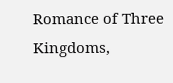Romance of Three Kingdoms,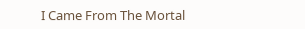I Came From The Mortal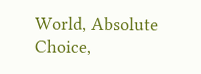World, Absolute Choice,